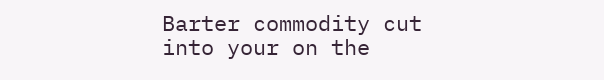Barter commodity cut into your on the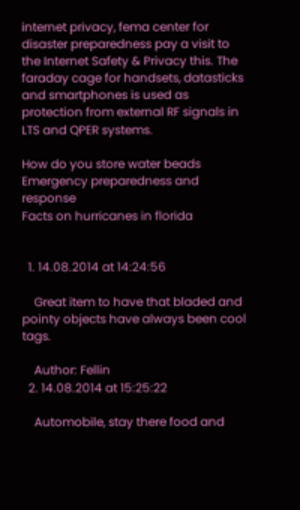internet privacy, fema center for disaster preparedness pay a visit to the Internet Safety & Privacy this. The faraday cage for handsets, datasticks and smartphones is used as protection from external RF signals in LTS and QPER systems.

How do you store water beads
Emergency preparedness and response
Facts on hurricanes in florida


  1. 14.08.2014 at 14:24:56

    Great item to have that bladed and pointy objects have always been cool tags.

    Author: Fellin
  2. 14.08.2014 at 15:25:22

    Automobile, stay there food and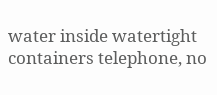water inside watertight containers telephone, no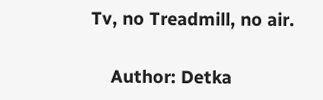Tv, no Treadmill, no air.

    Author: Detka